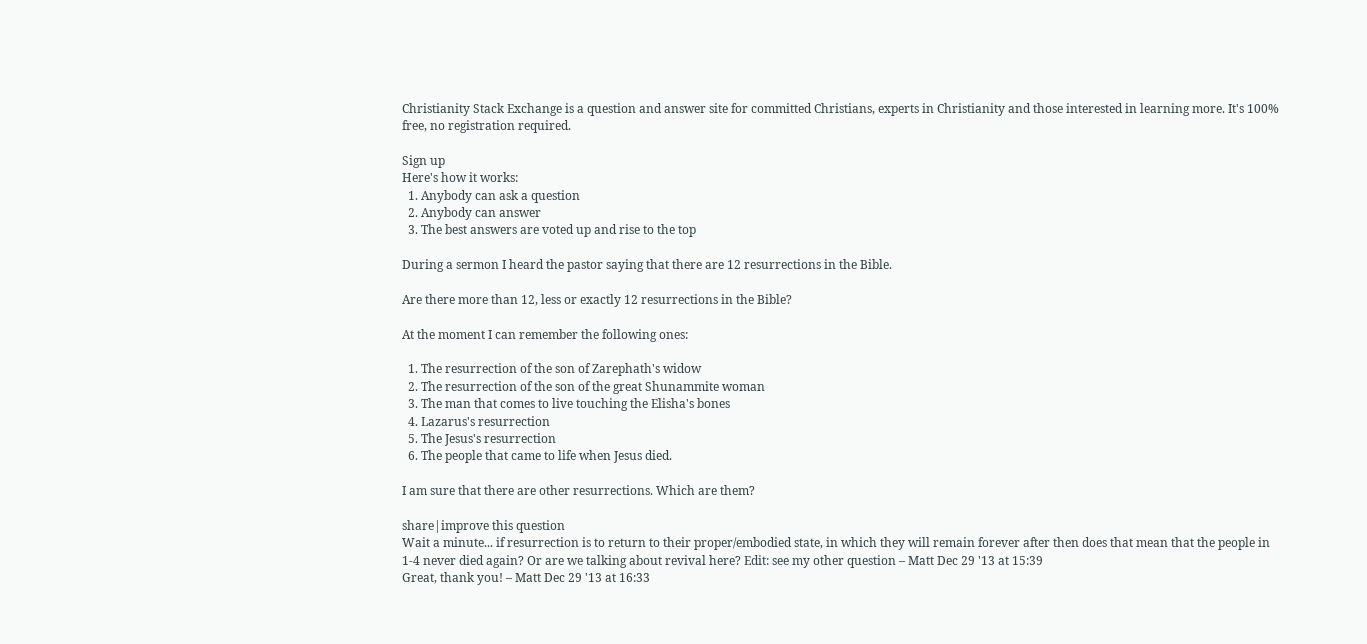Christianity Stack Exchange is a question and answer site for committed Christians, experts in Christianity and those interested in learning more. It's 100% free, no registration required.

Sign up
Here's how it works:
  1. Anybody can ask a question
  2. Anybody can answer
  3. The best answers are voted up and rise to the top

During a sermon I heard the pastor saying that there are 12 resurrections in the Bible.

Are there more than 12, less or exactly 12 resurrections in the Bible?

At the moment I can remember the following ones:

  1. The resurrection of the son of Zarephath's widow
  2. The resurrection of the son of the great Shunammite woman
  3. The man that comes to live touching the Elisha's bones
  4. Lazarus's resurrection
  5. The Jesus's resurrection
  6. The people that came to life when Jesus died.

I am sure that there are other resurrections. Which are them?

share|improve this question
Wait a minute... if resurrection is to return to their proper/embodied state, in which they will remain forever after then does that mean that the people in 1-4 never died again? Or are we talking about revival here? Edit: see my other question – Matt Dec 29 '13 at 15:39
Great, thank you! – Matt Dec 29 '13 at 16:33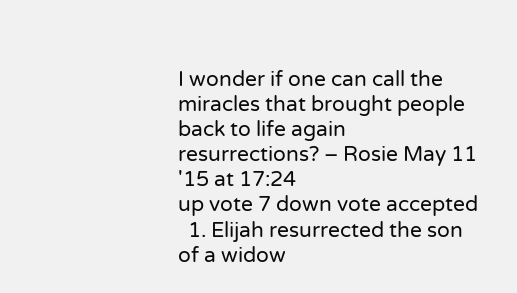I wonder if one can call the miracles that brought people back to life again resurrections? – Rosie May 11 '15 at 17:24
up vote 7 down vote accepted
  1. Elijah resurrected the son of a widow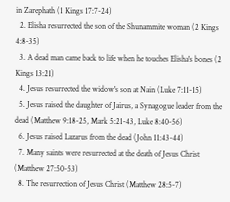in Zarephath (1 Kings 17:7-24)
  2. Elisha resurrected the son of the Shunammite woman (2 Kings 4:8-35)
  3. A dead man came back to life when he touches Elisha's bones (2 Kings 13:21)
  4. Jesus resurrected the widow's son at Nain (Luke 7:11-15)
  5. Jesus raised the daughter of Jairus, a Synagogue leader from the dead (Matthew 9:18-25, Mark 5:21-43, Luke 8:40-56)
  6. Jesus raised Lazarus from the dead (John 11:43-44)
  7. Many saints were resurrected at the death of Jesus Christ (Matthew 27:50-53)
  8. The resurrection of Jesus Christ (Matthew 28:5-7)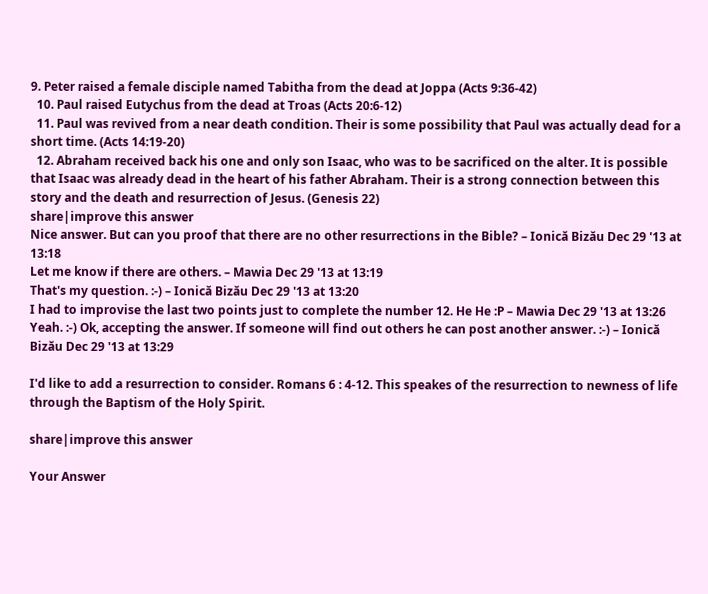9. Peter raised a female disciple named Tabitha from the dead at Joppa (Acts 9:36-42)
  10. Paul raised Eutychus from the dead at Troas (Acts 20:6-12)
  11. Paul was revived from a near death condition. Their is some possibility that Paul was actually dead for a short time. (Acts 14:19-20)
  12. Abraham received back his one and only son Isaac, who was to be sacrificed on the alter. It is possible that Isaac was already dead in the heart of his father Abraham. Their is a strong connection between this story and the death and resurrection of Jesus. (Genesis 22)
share|improve this answer
Nice answer. But can you proof that there are no other resurrections in the Bible? – Ionică Bizău Dec 29 '13 at 13:18
Let me know if there are others. – Mawia Dec 29 '13 at 13:19
That's my question. :-) – Ionică Bizău Dec 29 '13 at 13:20
I had to improvise the last two points just to complete the number 12. He He :P – Mawia Dec 29 '13 at 13:26
Yeah. :-) Ok, accepting the answer. If someone will find out others he can post another answer. :-) – Ionică Bizău Dec 29 '13 at 13:29

I'd like to add a resurrection to consider. Romans 6 : 4-12. This speakes of the resurrection to newness of life through the Baptism of the Holy Spirit.

share|improve this answer

Your Answer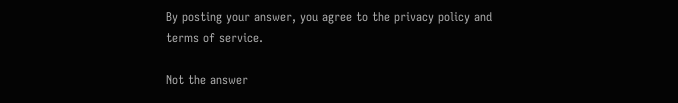By posting your answer, you agree to the privacy policy and terms of service.

Not the answer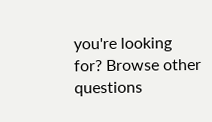you're looking for? Browse other questions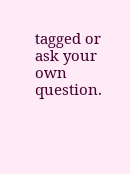tagged or ask your own question.